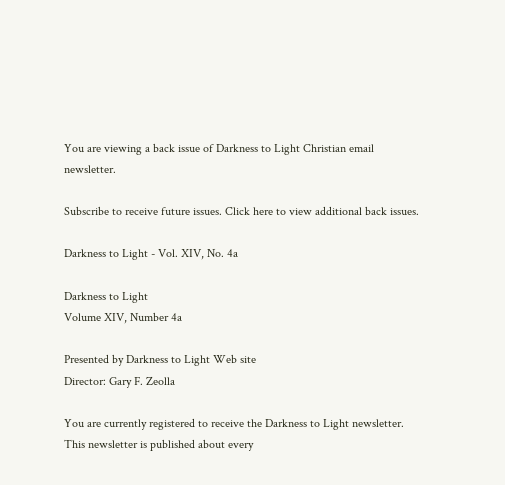You are viewing a back issue of Darkness to Light Christian email newsletter.

Subscribe to receive future issues. Click here to view additional back issues.

Darkness to Light - Vol. XIV, No. 4a

Darkness to Light
Volume XIV, Number 4a

Presented by Darkness to Light Web site
Director: Gary F. Zeolla

You are currently registered to receive the Darkness to Light newsletter. This newsletter is published about every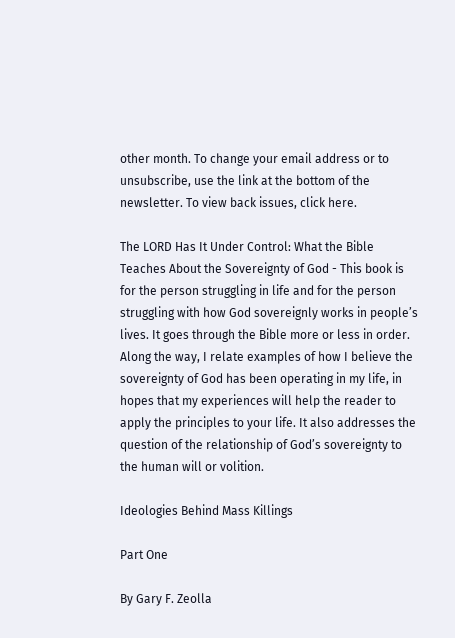other month. To change your email address or to unsubscribe, use the link at the bottom of the newsletter. To view back issues, click here.

The LORD Has It Under Control: What the Bible Teaches About the Sovereignty of God - This book is for the person struggling in life and for the person struggling with how God sovereignly works in people’s lives. It goes through the Bible more or less in order. Along the way, I relate examples of how I believe the sovereignty of God has been operating in my life, in hopes that my experiences will help the reader to apply the principles to your life. It also addresses the question of the relationship of God’s sovereignty to the human will or volition.

Ideologies Behind Mass Killings

Part One

By Gary F. Zeolla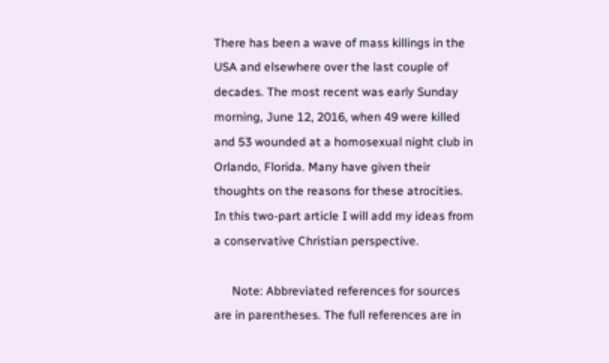There has been a wave of mass killings in the USA and elsewhere over the last couple of decades. The most recent was early Sunday morning, June 12, 2016, when 49 were killed and 53 wounded at a homosexual night club in Orlando, Florida. Many have given their thoughts on the reasons for these atrocities. In this two-part article I will add my ideas from a conservative Christian perspective.

      Note: Abbreviated references for sources are in parentheses. The full references are in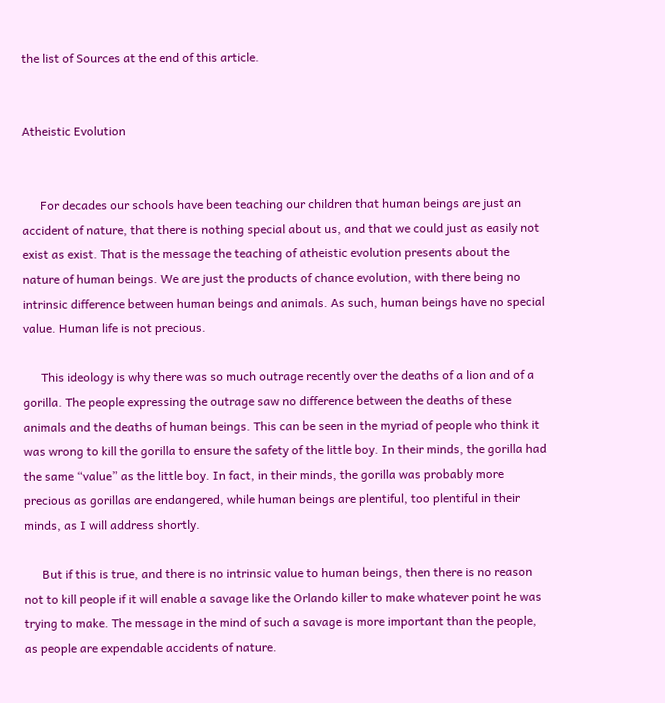the list of Sources at the end of this article.


Atheistic Evolution


      For decades our schools have been teaching our children that human beings are just an accident of nature, that there is nothing special about us, and that we could just as easily not exist as exist. That is the message the teaching of atheistic evolution presents about the nature of human beings. We are just the products of chance evolution, with there being no intrinsic difference between human beings and animals. As such, human beings have no special value. Human life is not precious.

      This ideology is why there was so much outrage recently over the deaths of a lion and of a gorilla. The people expressing the outrage saw no difference between the deaths of these animals and the deaths of human beings. This can be seen in the myriad of people who think it was wrong to kill the gorilla to ensure the safety of the little boy. In their minds, the gorilla had the same “value” as the little boy. In fact, in their minds, the gorilla was probably more precious as gorillas are endangered, while human beings are plentiful, too plentiful in their minds, as I will address shortly.

      But if this is true, and there is no intrinsic value to human beings, then there is no reason not to kill people if it will enable a savage like the Orlando killer to make whatever point he was trying to make. The message in the mind of such a savage is more important than the people, as people are expendable accidents of nature.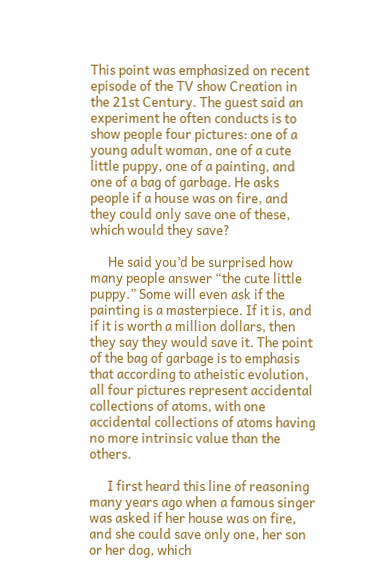This point was emphasized on recent episode of the TV show Creation in the 21st Century. The guest said an experiment he often conducts is to show people four pictures: one of a young adult woman, one of a cute little puppy, one of a painting, and one of a bag of garbage. He asks people if a house was on fire, and they could only save one of these, which would they save?

      He said you’d be surprised how many people answer “the cute little puppy.” Some will even ask if the painting is a masterpiece. If it is, and if it is worth a million dollars, then they say they would save it. The point of the bag of garbage is to emphasis that according to atheistic evolution, all four pictures represent accidental collections of atoms, with one accidental collections of atoms having no more intrinsic value than the others.

      I first heard this line of reasoning many years ago when a famous singer was asked if her house was on fire, and she could save only one, her son or her dog, which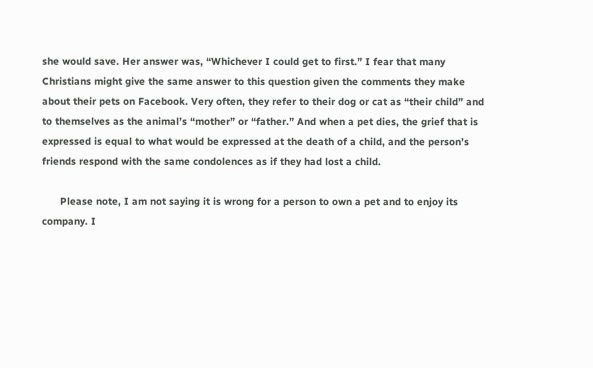she would save. Her answer was, “Whichever I could get to first.” I fear that many Christians might give the same answer to this question given the comments they make about their pets on Facebook. Very often, they refer to their dog or cat as “their child” and to themselves as the animal’s “mother” or “father.” And when a pet dies, the grief that is expressed is equal to what would be expressed at the death of a child, and the person’s friends respond with the same condolences as if they had lost a child.

      Please note, I am not saying it is wrong for a person to own a pet and to enjoy its company. I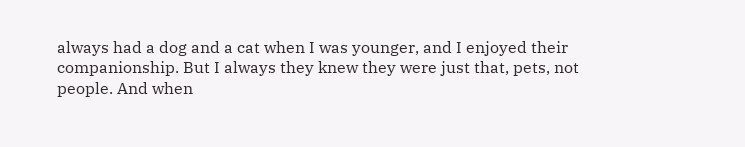always had a dog and a cat when I was younger, and I enjoyed their companionship. But I always they knew they were just that, pets, not people. And when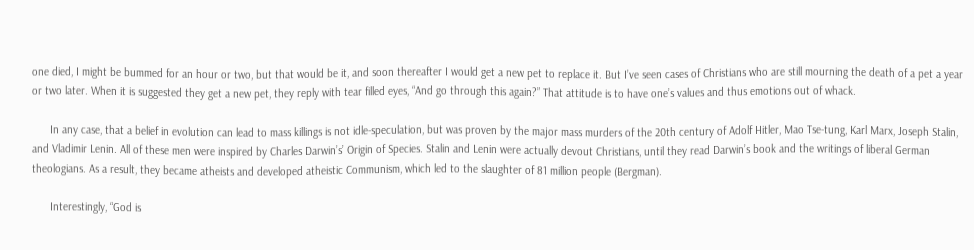one died, I might be bummed for an hour or two, but that would be it, and soon thereafter I would get a new pet to replace it. But I’ve seen cases of Christians who are still mourning the death of a pet a year or two later. When it is suggested they get a new pet, they reply with tear filled eyes, “And go through this again?” That attitude is to have one’s values and thus emotions out of whack.

      In any case, that a belief in evolution can lead to mass killings is not idle-speculation, but was proven by the major mass murders of the 20th century of Adolf Hitler, Mao Tse-tung, Karl Marx, Joseph Stalin, and Vladimir Lenin. All of these men were inspired by Charles Darwin’s’ Origin of Species. Stalin and Lenin were actually devout Christians, until they read Darwin’s book and the writings of liberal German theologians. As a result, they became atheists and developed atheistic Communism, which led to the slaughter of 81 million people (Bergman).

      Interestingly, “God is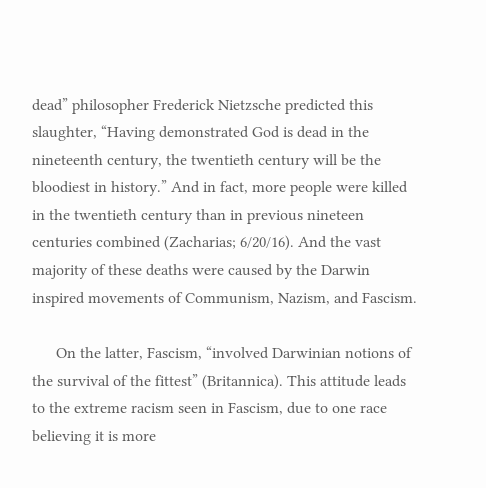dead” philosopher Frederick Nietzsche predicted this slaughter, “Having demonstrated God is dead in the nineteenth century, the twentieth century will be the bloodiest in history.” And in fact, more people were killed in the twentieth century than in previous nineteen centuries combined (Zacharias; 6/20/16). And the vast majority of these deaths were caused by the Darwin inspired movements of Communism, Nazism, and Fascism.

      On the latter, Fascism, “involved Darwinian notions of the survival of the fittest” (Britannica). This attitude leads to the extreme racism seen in Fascism, due to one race believing it is more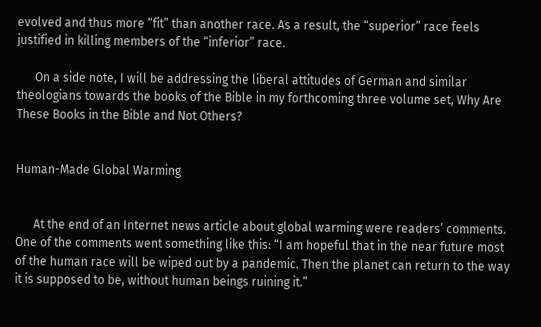evolved and thus more “fit” than another race. As a result, the “superior” race feels justified in killing members of the “inferior” race.

      On a side note, I will be addressing the liberal attitudes of German and similar theologians towards the books of the Bible in my forthcoming three volume set, Why Are These Books in the Bible and Not Others?


Human-Made Global Warming


      At the end of an Internet news article about global warming were readers’ comments. One of the comments went something like this: “I am hopeful that in the near future most of the human race will be wiped out by a pandemic. Then the planet can return to the way it is supposed to be, without human beings ruining it.”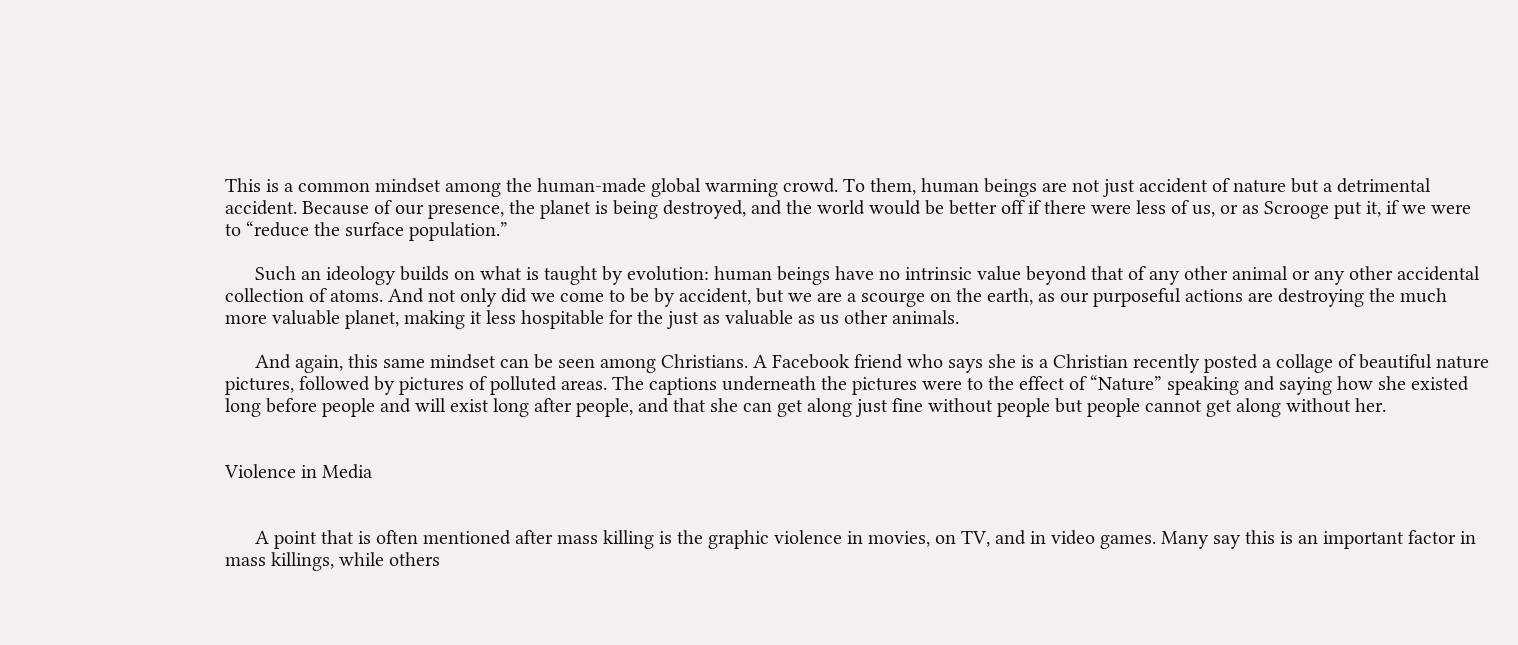This is a common mindset among the human-made global warming crowd. To them, human beings are not just accident of nature but a detrimental accident. Because of our presence, the planet is being destroyed, and the world would be better off if there were less of us, or as Scrooge put it, if we were to “reduce the surface population.”

      Such an ideology builds on what is taught by evolution: human beings have no intrinsic value beyond that of any other animal or any other accidental collection of atoms. And not only did we come to be by accident, but we are a scourge on the earth, as our purposeful actions are destroying the much more valuable planet, making it less hospitable for the just as valuable as us other animals.

      And again, this same mindset can be seen among Christians. A Facebook friend who says she is a Christian recently posted a collage of beautiful nature pictures, followed by pictures of polluted areas. The captions underneath the pictures were to the effect of “Nature” speaking and saying how she existed long before people and will exist long after people, and that she can get along just fine without people but people cannot get along without her.


Violence in Media


      A point that is often mentioned after mass killing is the graphic violence in movies, on TV, and in video games. Many say this is an important factor in mass killings, while others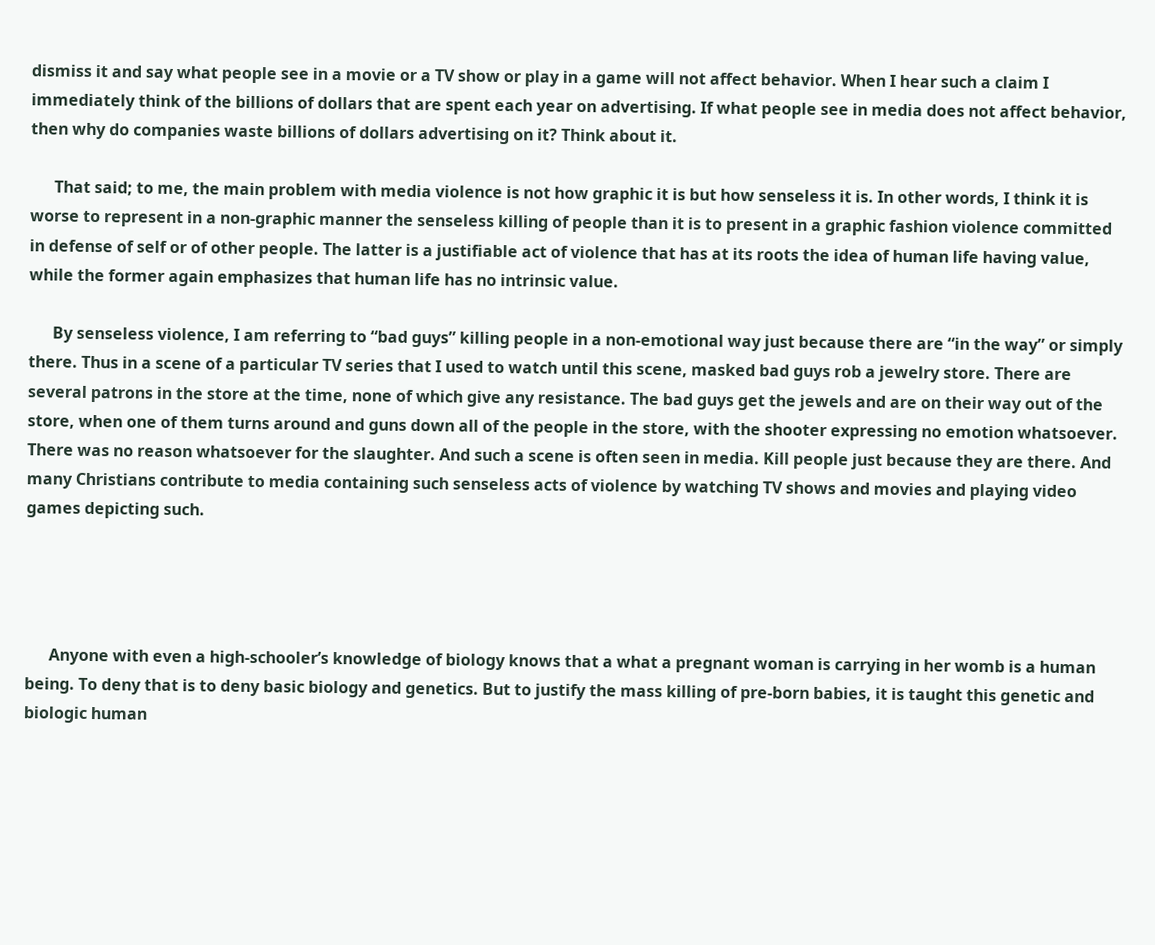dismiss it and say what people see in a movie or a TV show or play in a game will not affect behavior. When I hear such a claim I immediately think of the billions of dollars that are spent each year on advertising. If what people see in media does not affect behavior, then why do companies waste billions of dollars advertising on it? Think about it.

      That said; to me, the main problem with media violence is not how graphic it is but how senseless it is. In other words, I think it is worse to represent in a non-graphic manner the senseless killing of people than it is to present in a graphic fashion violence committed in defense of self or of other people. The latter is a justifiable act of violence that has at its roots the idea of human life having value, while the former again emphasizes that human life has no intrinsic value.

      By senseless violence, I am referring to “bad guys” killing people in a non-emotional way just because there are “in the way” or simply there. Thus in a scene of a particular TV series that I used to watch until this scene, masked bad guys rob a jewelry store. There are several patrons in the store at the time, none of which give any resistance. The bad guys get the jewels and are on their way out of the store, when one of them turns around and guns down all of the people in the store, with the shooter expressing no emotion whatsoever. There was no reason whatsoever for the slaughter. And such a scene is often seen in media. Kill people just because they are there. And many Christians contribute to media containing such senseless acts of violence by watching TV shows and movies and playing video games depicting such.




      Anyone with even a high-schooler’s knowledge of biology knows that a what a pregnant woman is carrying in her womb is a human being. To deny that is to deny basic biology and genetics. But to justify the mass killing of pre-born babies, it is taught this genetic and biologic human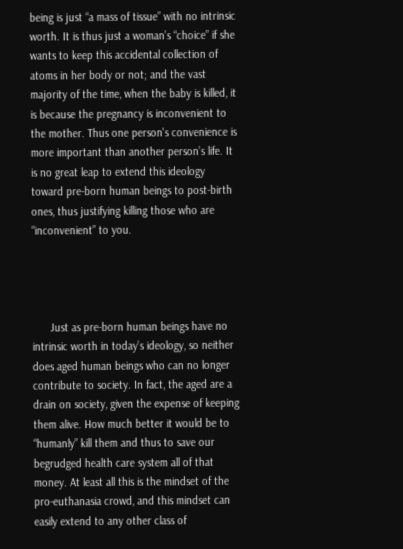being is just “a mass of tissue” with no intrinsic worth. It is thus just a woman’s “choice” if she wants to keep this accidental collection of atoms in her body or not; and the vast majority of the time, when the baby is killed, it is because the pregnancy is inconvenient to the mother. Thus one person's convenience is more important than another person’s life. It is no great leap to extend this ideology toward pre-born human beings to post-birth ones, thus justifying killing those who are “inconvenient” to you.




      Just as pre-born human beings have no intrinsic worth in today’s ideology, so neither does aged human beings who can no longer contribute to society. In fact, the aged are a drain on society, given the expense of keeping them alive. How much better it would be to “humanly” kill them and thus to save our begrudged health care system all of that money. At least all this is the mindset of the pro-euthanasia crowd, and this mindset can easily extend to any other class of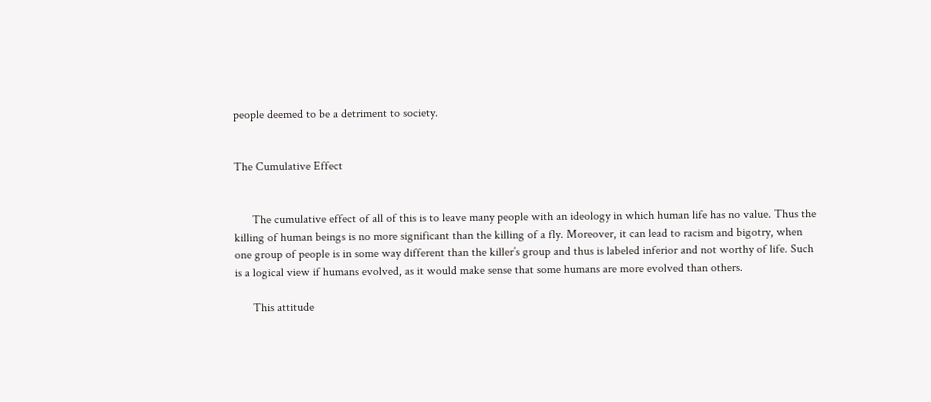people deemed to be a detriment to society.


The Cumulative Effect


      The cumulative effect of all of this is to leave many people with an ideology in which human life has no value. Thus the killing of human beings is no more significant than the killing of a fly. Moreover, it can lead to racism and bigotry, when one group of people is in some way different than the killer’s group and thus is labeled inferior and not worthy of life. Such is a logical view if humans evolved, as it would make sense that some humans are more evolved than others.

      This attitude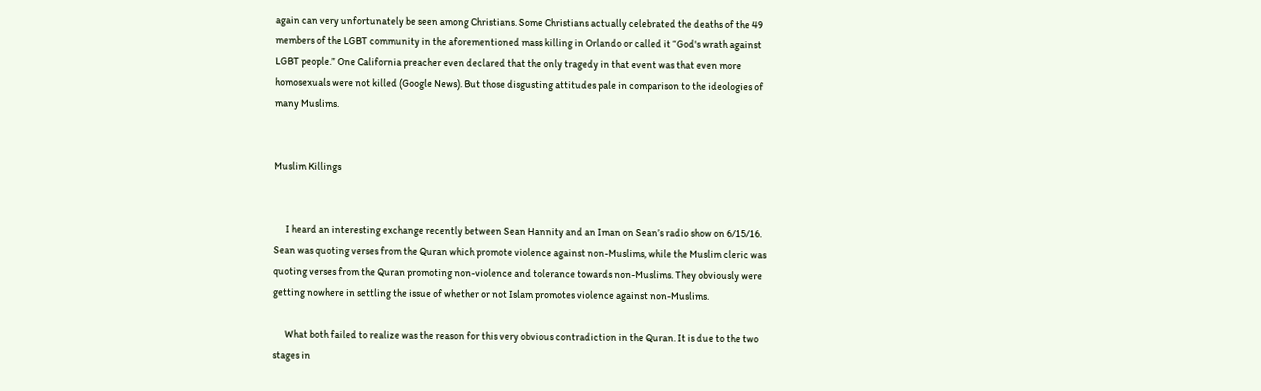again can very unfortunately be seen among Christians. Some Christians actually celebrated the deaths of the 49 members of the LGBT community in the aforementioned mass killing in Orlando or called it “God's wrath against LGBT people.” One California preacher even declared that the only tragedy in that event was that even more homosexuals were not killed (Google News). But those disgusting attitudes pale in comparison to the ideologies of many Muslims.


Muslim Killings


      I heard an interesting exchange recently between Sean Hannity and an Iman on Sean’s radio show on 6/15/16. Sean was quoting verses from the Quran which promote violence against non-Muslims, while the Muslim cleric was quoting verses from the Quran promoting non-violence and tolerance towards non-Muslims. They obviously were getting nowhere in settling the issue of whether or not Islam promotes violence against non-Muslims.

      What both failed to realize was the reason for this very obvious contradiction in the Quran. It is due to the two stages in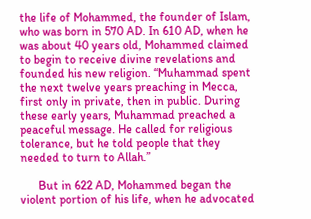the life of Mohammed, the founder of Islam, who was born in 570 AD. In 610 AD, when he was about 40 years old, Mohammed claimed to begin to receive divine revelations and founded his new religion. “Muhammad spent the next twelve years preaching in Mecca, first only in private, then in public. During these early years, Muhammad preached a peaceful message. He called for religious tolerance, but he told people that they needed to turn to Allah.”

      But in 622 AD, Mohammed began the violent portion of his life, when he advocated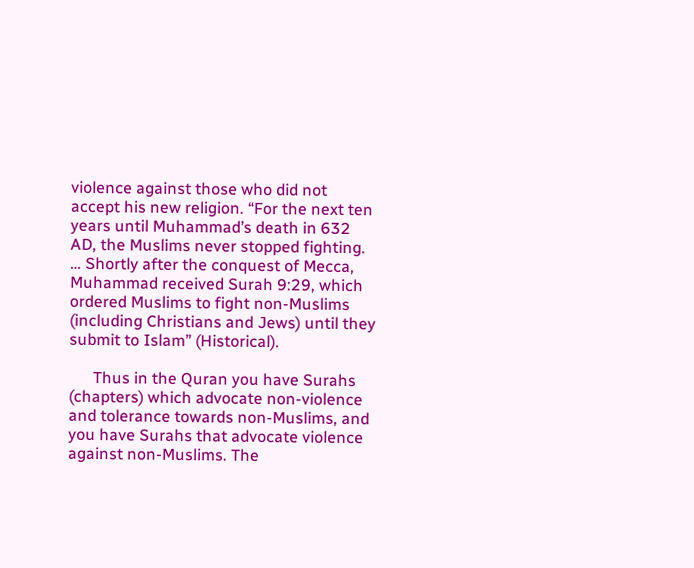violence against those who did not accept his new religion. “For the next ten years until Muhammad’s death in 632 AD, the Muslims never stopped fighting. … Shortly after the conquest of Mecca, Muhammad received Surah 9:29, which ordered Muslims to fight non-Muslims (including Christians and Jews) until they submit to Islam” (Historical).

      Thus in the Quran you have Surahs (chapters) which advocate non-violence and tolerance towards non-Muslims, and you have Surahs that advocate violence against non-Muslims. The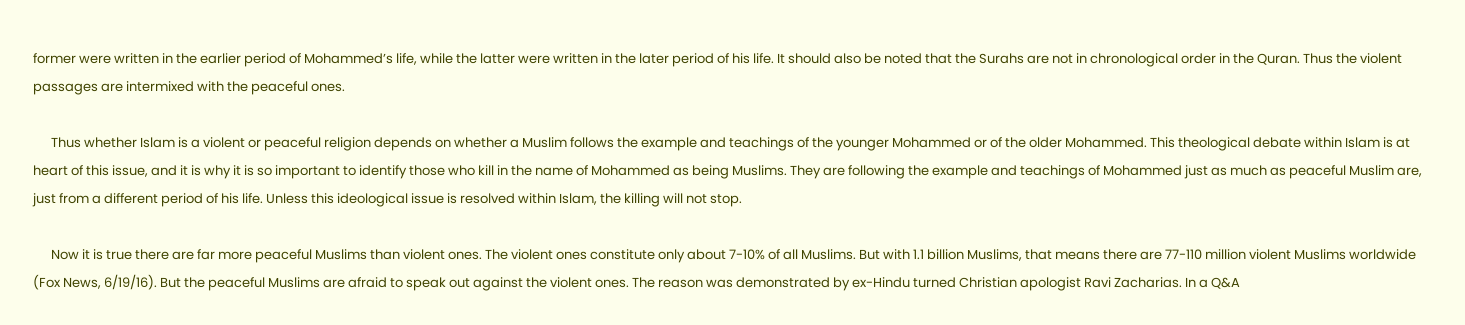former were written in the earlier period of Mohammed’s life, while the latter were written in the later period of his life. It should also be noted that the Surahs are not in chronological order in the Quran. Thus the violent passages are intermixed with the peaceful ones.

      Thus whether Islam is a violent or peaceful religion depends on whether a Muslim follows the example and teachings of the younger Mohammed or of the older Mohammed. This theological debate within Islam is at heart of this issue, and it is why it is so important to identify those who kill in the name of Mohammed as being Muslims. They are following the example and teachings of Mohammed just as much as peaceful Muslim are, just from a different period of his life. Unless this ideological issue is resolved within Islam, the killing will not stop.

      Now it is true there are far more peaceful Muslims than violent ones. The violent ones constitute only about 7-10% of all Muslims. But with 1.1 billion Muslims, that means there are 77-110 million violent Muslims worldwide (Fox News, 6/19/16). But the peaceful Muslims are afraid to speak out against the violent ones. The reason was demonstrated by ex-Hindu turned Christian apologist Ravi Zacharias. In a Q&A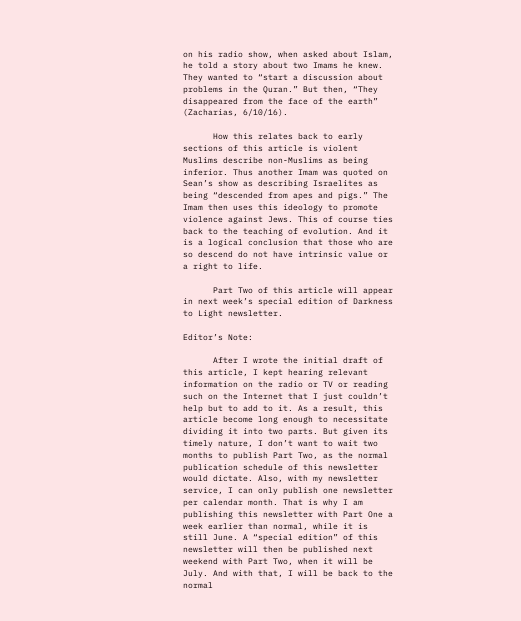on his radio show, when asked about Islam, he told a story about two Imams he knew. They wanted to “start a discussion about problems in the Quran.” But then, “They disappeared from the face of the earth” (Zacharias, 6/10/16).

      How this relates back to early sections of this article is violent Muslims describe non-Muslims as being inferior. Thus another Imam was quoted on Sean’s show as describing Israelites as being “descended from apes and pigs.” The Imam then uses this ideology to promote violence against Jews. This of course ties back to the teaching of evolution. And it is a logical conclusion that those who are so descend do not have intrinsic value or a right to life.

      Part Two of this article will appear in next week’s special edition of Darkness to Light newsletter.

Editor’s Note:

      After I wrote the initial draft of this article, I kept hearing relevant information on the radio or TV or reading such on the Internet that I just couldn’t help but to add to it. As a result, this article become long enough to necessitate dividing it into two parts. But given its timely nature, I don’t want to wait two months to publish Part Two, as the normal publication schedule of this newsletter would dictate. Also, with my newsletter service, I can only publish one newsletter per calendar month. That is why I am publishing this newsletter with Part One a week earlier than normal, while it is still June. A “special edition” of this newsletter will then be published next weekend with Part Two, when it will be July. And with that, I will be back to the normal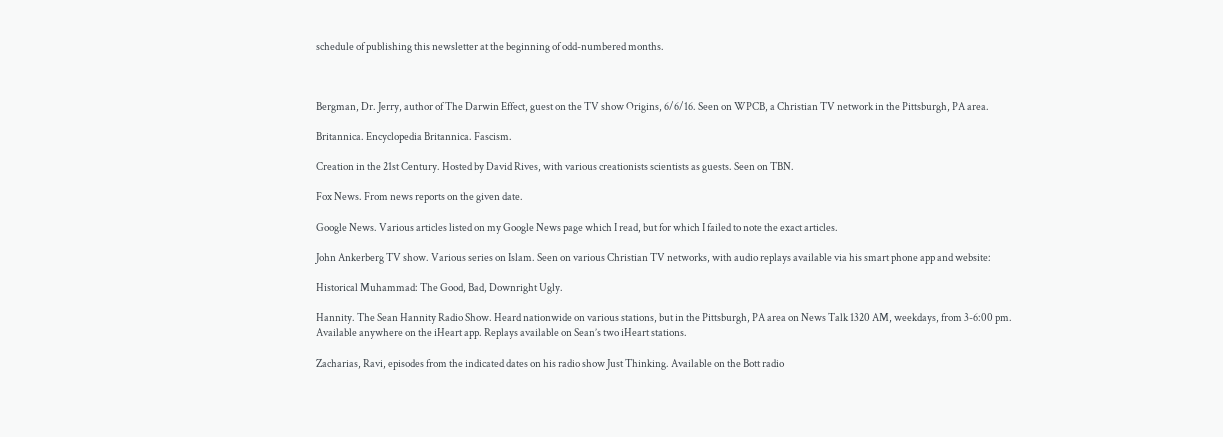schedule of publishing this newsletter at the beginning of odd-numbered months.



Bergman, Dr. Jerry, author of The Darwin Effect, guest on the TV show Origins, 6/6/16. Seen on WPCB, a Christian TV network in the Pittsburgh, PA area.

Britannica. Encyclopedia Britannica. Fascism.

Creation in the 21st Century. Hosted by David Rives, with various creationists scientists as guests. Seen on TBN.

Fox News. From news reports on the given date.

Google News. Various articles listed on my Google News page which I read, but for which I failed to note the exact articles.

John Ankerberg TV show. Various series on Islam. Seen on various Christian TV networks, with audio replays available via his smart phone app and website:

Historical Muhammad: The Good, Bad, Downright Ugly.

Hannity. The Sean Hannity Radio Show. Heard nationwide on various stations, but in the Pittsburgh, PA area on News Talk 1320 AM, weekdays, from 3-6:00 pm. Available anywhere on the iHeart app. Replays available on Sean’s two iHeart stations.

Zacharias, Ravi, episodes from the indicated dates on his radio show Just Thinking. Available on the Bott radio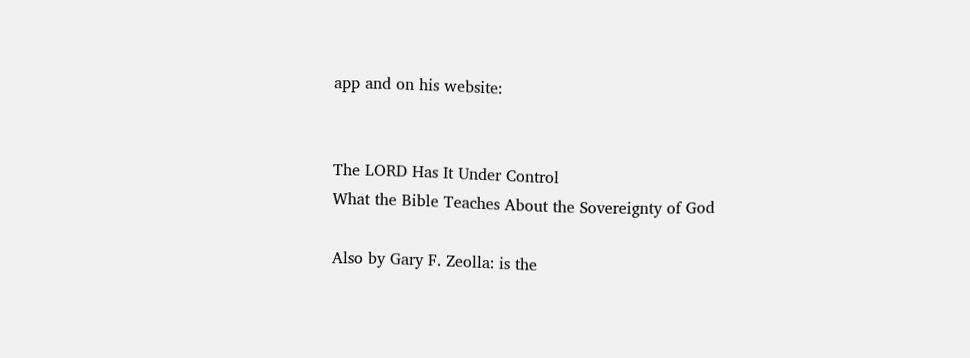app and on his website:


The LORD Has It Under Control
What the Bible Teaches About the Sovereignty of God

Also by Gary F. Zeolla: is the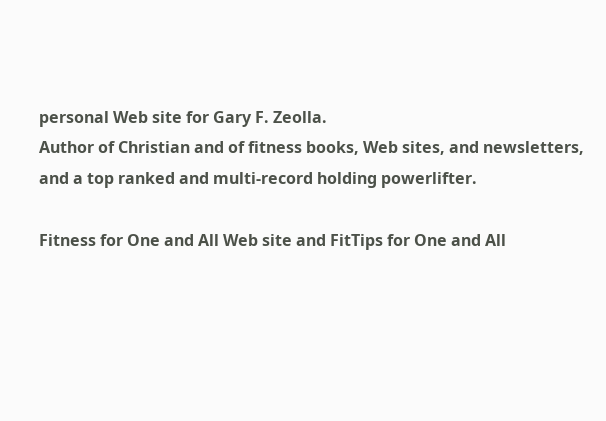personal Web site for Gary F. Zeolla.
Author of Christian and of fitness books, Web sites, and newsletters,
and a top ranked and multi-record holding powerlifter.

Fitness for One and All Web site and FitTips for One and All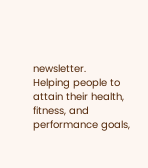newsletter.
Helping people to attain their health, fitness, and performance goals,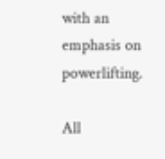with an emphasis on powerlifting.

All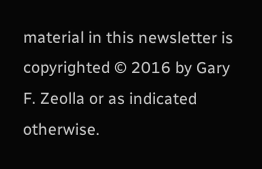material in this newsletter is copyrighted © 2016 by Gary F. Zeolla or as indicated otherwise.